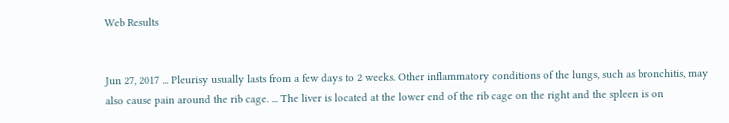Web Results


Jun 27, 2017 ... Pleurisy usually lasts from a few days to 2 weeks. Other inflammatory conditions of the lungs, such as bronchitis, may also cause pain around the rib cage. ... The liver is located at the lower end of the rib cage on the right and the spleen is on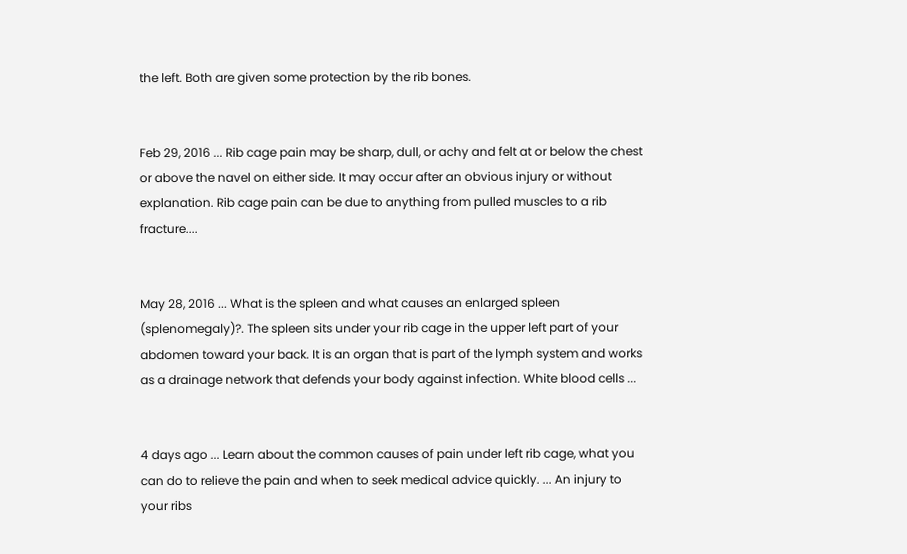the left. Both are given some protection by the rib bones.


Feb 29, 2016 ... Rib cage pain may be sharp, dull, or achy and felt at or below the chest or above the navel on either side. It may occur after an obvious injury or without explanation. Rib cage pain can be due to anything from pulled muscles to a rib fracture....


May 28, 2016 ... What is the spleen and what causes an enlarged spleen (splenomegaly)?. The spleen sits under your rib cage in the upper left part of your abdomen toward your back. It is an organ that is part of the lymph system and works as a drainage network that defends your body against infection. White blood cells ...


4 days ago ... Learn about the common causes of pain under left rib cage, what you can do to relieve the pain and when to seek medical advice quickly. ... An injury to your ribs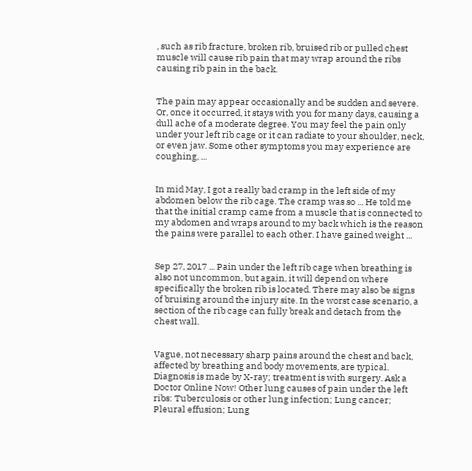, such as rib fracture, broken rib, bruised rib or pulled chest muscle will cause rib pain that may wrap around the ribs causing rib pain in the back.


The pain may appear occasionally and be sudden and severe. Or, once it occurred, it stays with you for many days, causing a dull ache of a moderate degree. You may feel the pain only under your left rib cage or it can radiate to your shoulder, neck, or even jaw. Some other symptoms you may experience are coughing, ...


In mid May, I got a really bad cramp in the left side of my abdomen below the rib cage. The cramp was so ... He told me that the initial cramp came from a muscle that is connected to my abdomen and wraps around to my back which is the reason the pains were parallel to each other. I have gained weight ...


Sep 27, 2017 ... Pain under the left rib cage when breathing is also not uncommon, but again, it will depend on where specifically the broken rib is located. There may also be signs of bruising around the injury site. In the worst case scenario, a section of the rib cage can fully break and detach from the chest wall.


Vague, not necessary sharp pains around the chest and back, affected by breathing and body movements, are typical. Diagnosis is made by X-ray; treatment is with surgery. Ask a Doctor Online Now! Other lung causes of pain under the left ribs: Tuberculosis or other lung infection; Lung cancer; Pleural effusion; Lung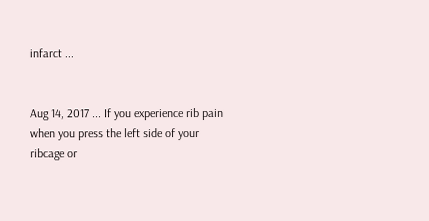infarct ...


Aug 14, 2017 ... If you experience rib pain when you press the left side of your ribcage or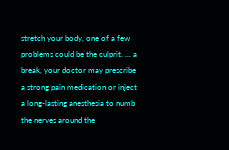stretch your body, one of a few problems could be the culprit. ... a break, your doctor may prescribe a strong pain medication or inject a long-lasting anesthesia to numb the nerves around the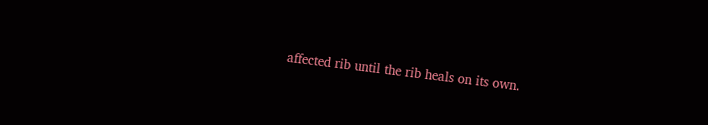affected rib until the rib heals on its own.